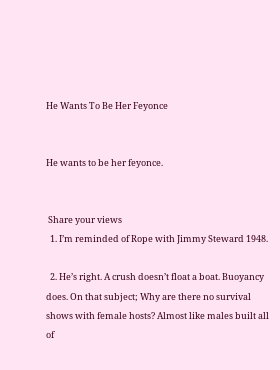He Wants To Be Her Feyonce


He wants to be her feyonce.


 Share your views
  1. I’m reminded of Rope with Jimmy Steward 1948.

  2. He’s right. A crush doesn’t float a boat. Buoyancy does. On that subject; Why are there no survival shows with female hosts? Almost like males built all of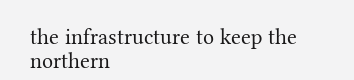the infrastructure to keep the northern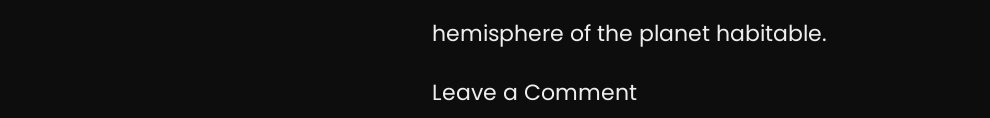hemisphere of the planet habitable.

Leave a Comment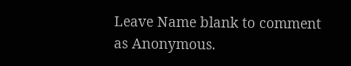Leave Name blank to comment as Anonymous.